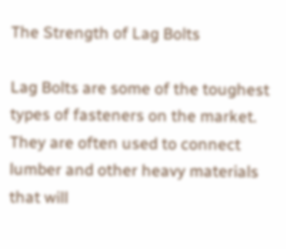The Strength of Lag Bolts

Lag Bolts are some of the toughest types of fasteners on the market. They are often used to connect lumber and other heavy materials that will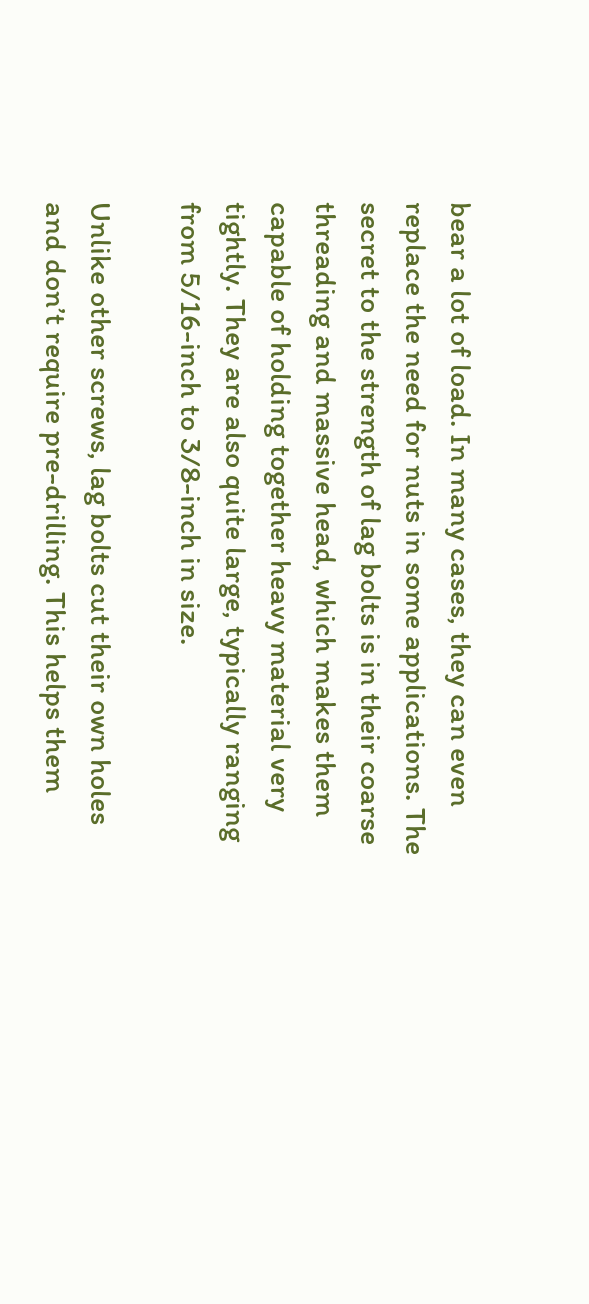bear a lot of load. In many cases, they can even replace the need for nuts in some applications. The secret to the strength of lag bolts is in their coarse threading and massive head, which makes them capable of holding together heavy material very tightly. They are also quite large, typically ranging from 5/16-inch to 3/8-inch in size.

Unlike other screws, lag bolts cut their own holes and don’t require pre-drilling. This helps them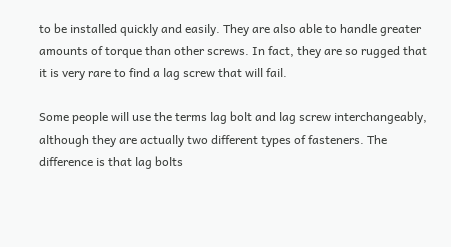to be installed quickly and easily. They are also able to handle greater amounts of torque than other screws. In fact, they are so rugged that it is very rare to find a lag screw that will fail.

Some people will use the terms lag bolt and lag screw interchangeably, although they are actually two different types of fasteners. The difference is that lag bolts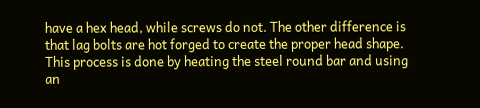have a hex head, while screws do not. The other difference is that lag bolts are hot forged to create the proper head shape. This process is done by heating the steel round bar and using an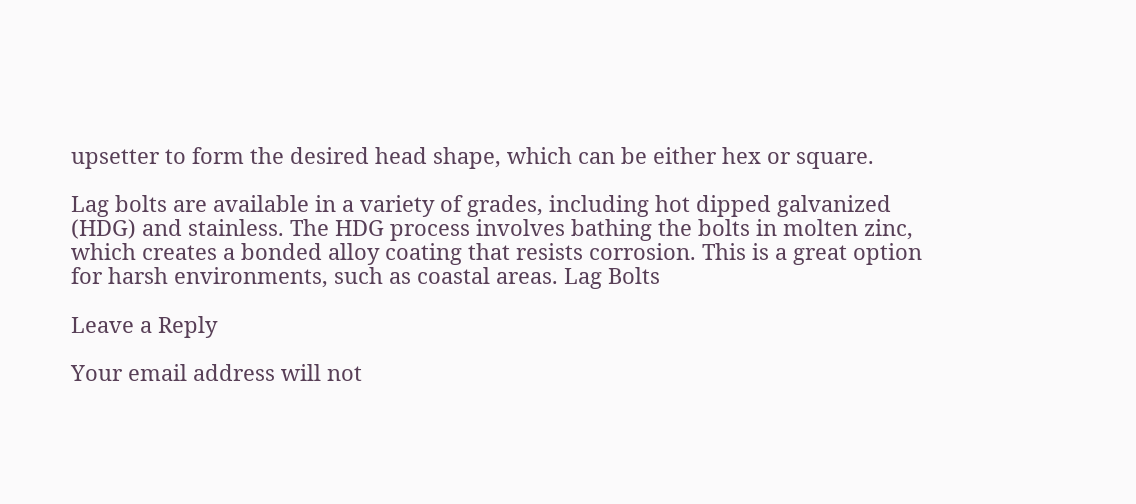upsetter to form the desired head shape, which can be either hex or square.

Lag bolts are available in a variety of grades, including hot dipped galvanized (HDG) and stainless. The HDG process involves bathing the bolts in molten zinc, which creates a bonded alloy coating that resists corrosion. This is a great option for harsh environments, such as coastal areas. Lag Bolts

Leave a Reply

Your email address will not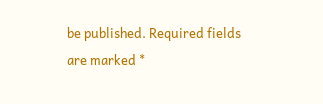be published. Required fields are marked *